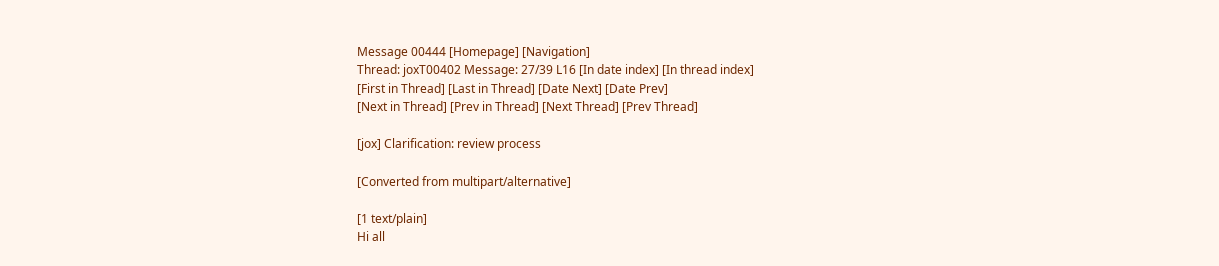Message 00444 [Homepage] [Navigation]
Thread: joxT00402 Message: 27/39 L16 [In date index] [In thread index]
[First in Thread] [Last in Thread] [Date Next] [Date Prev]
[Next in Thread] [Prev in Thread] [Next Thread] [Prev Thread]

[jox] Clarification: review process

[Converted from multipart/alternative]

[1 text/plain]
Hi all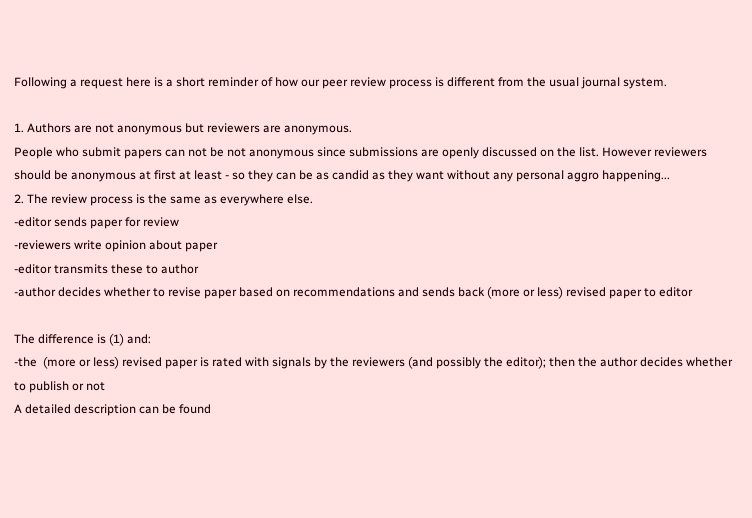Following a request here is a short reminder of how our peer review process is different from the usual journal system.

1. Authors are not anonymous but reviewers are anonymous.
People who submit papers can not be not anonymous since submissions are openly discussed on the list. However reviewers should be anonymous at first at least - so they can be as candid as they want without any personal aggro happening...
2. The review process is the same as everywhere else.
-editor sends paper for review
-reviewers write opinion about paper
-editor transmits these to author
-author decides whether to revise paper based on recommendations and sends back (more or less) revised paper to editor

The difference is (1) and:
-the  (more or less) revised paper is rated with signals by the reviewers (and possibly the editor); then the author decides whether to publish or not
A detailed description can be found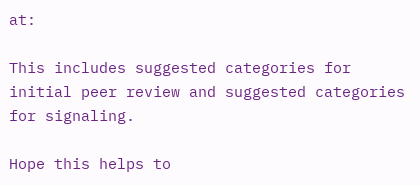at:

This includes suggested categories for initial peer review and suggested categories for signaling.

Hope this helps to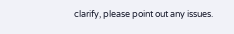clarify, please point out any issues.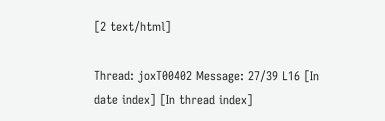[2 text/html]

Thread: joxT00402 Message: 27/39 L16 [In date index] [In thread index]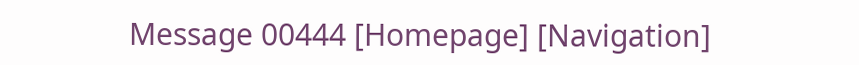Message 00444 [Homepage] [Navigation]